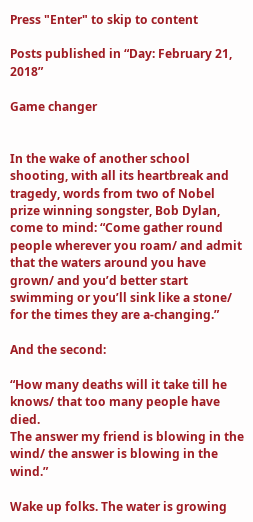Press "Enter" to skip to content

Posts published in “Day: February 21, 2018”

Game changer


In the wake of another school shooting, with all its heartbreak and tragedy, words from two of Nobel prize winning songster, Bob Dylan, come to mind: “Come gather round people wherever you roam/ and admit that the waters around you have grown/ and you’d better start swimming or you’ll sink like a stone/ for the times they are a-changing.”

And the second:

“How many deaths will it take till he knows/ that too many people have died.
The answer my friend is blowing in the wind/ the answer is blowing in the wind.”

Wake up folks. The water is growing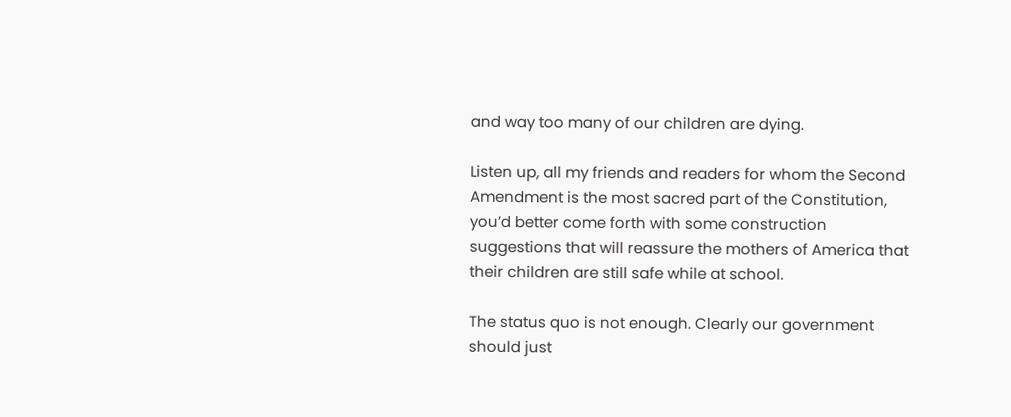and way too many of our children are dying.

Listen up, all my friends and readers for whom the Second Amendment is the most sacred part of the Constitution, you’d better come forth with some construction suggestions that will reassure the mothers of America that their children are still safe while at school.

The status quo is not enough. Clearly our government should just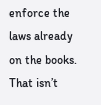enforce the laws already on the books. That isn’t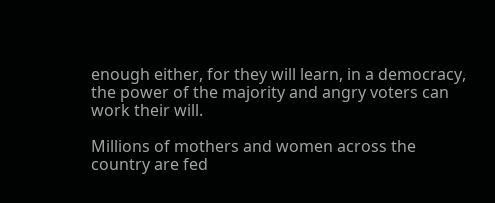enough either, for they will learn, in a democracy, the power of the majority and angry voters can work their will.

Millions of mothers and women across the country are fed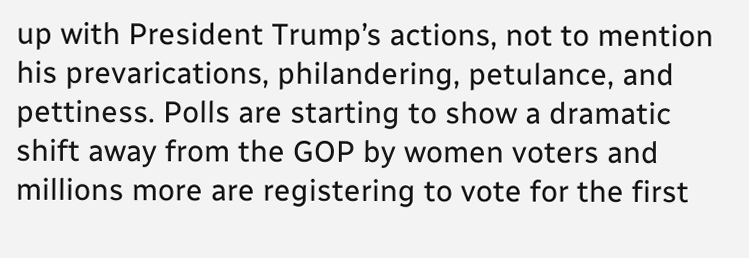up with President Trump’s actions, not to mention his prevarications, philandering, petulance, and pettiness. Polls are starting to show a dramatic shift away from the GOP by women voters and millions more are registering to vote for the first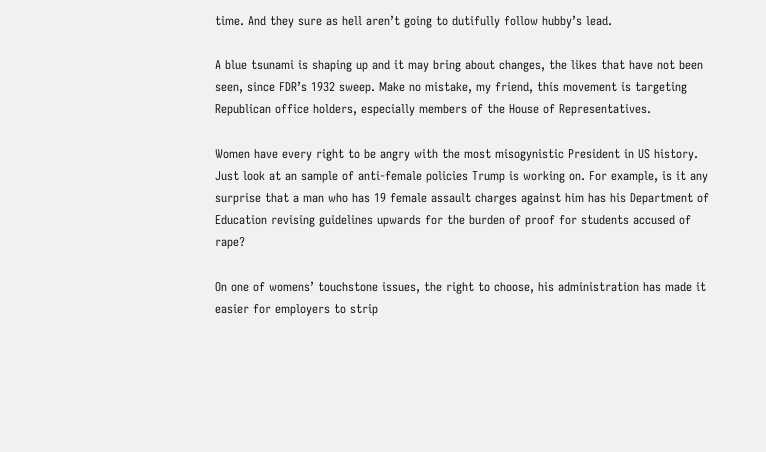time. And they sure as hell aren’t going to dutifully follow hubby’s lead.

A blue tsunami is shaping up and it may bring about changes, the likes that have not been seen, since FDR’s 1932 sweep. Make no mistake, my friend, this movement is targeting Republican office holders, especially members of the House of Representatives.

Women have every right to be angry with the most misogynistic President in US history. Just look at an sample of anti-female policies Trump is working on. For example, is it any surprise that a man who has 19 female assault charges against him has his Department of Education revising guidelines upwards for the burden of proof for students accused of rape?

On one of womens’ touchstone issues, the right to choose, his administration has made it easier for employers to strip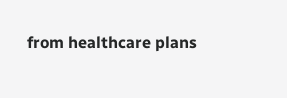from healthcare plans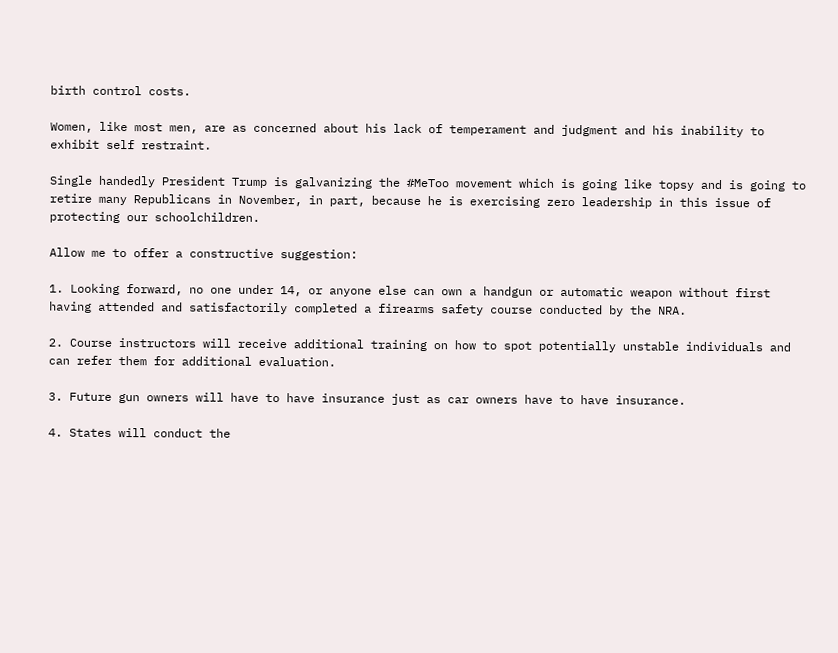birth control costs.

Women, like most men, are as concerned about his lack of temperament and judgment and his inability to exhibit self restraint.

Single handedly President Trump is galvanizing the #MeToo movement which is going like topsy and is going to retire many Republicans in November, in part, because he is exercising zero leadership in this issue of protecting our schoolchildren.

Allow me to offer a constructive suggestion:

1. Looking forward, no one under 14, or anyone else can own a handgun or automatic weapon without first having attended and satisfactorily completed a firearms safety course conducted by the NRA.

2. Course instructors will receive additional training on how to spot potentially unstable individuals and can refer them for additional evaluation.

3. Future gun owners will have to have insurance just as car owners have to have insurance.

4. States will conduct the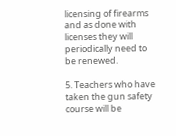licensing of firearms and as done with licenses they will periodically need to be renewed.

5. Teachers who have taken the gun safety course will be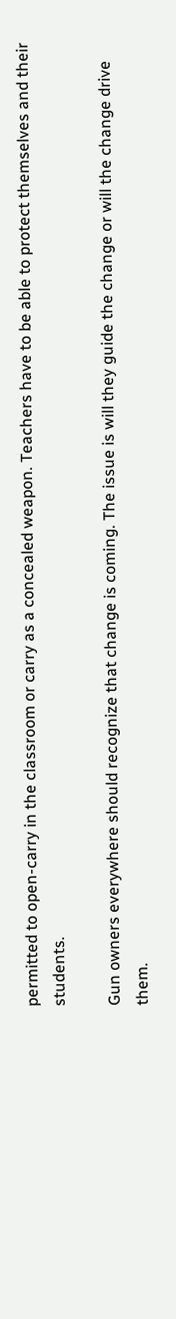permitted to open-carry in the classroom or carry as a concealed weapon. Teachers have to be able to protect themselves and their students.

Gun owners everywhere should recognize that change is coming. The issue is will they guide the change or will the change drive them.